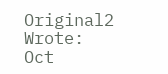Original2 Wrote:
Oct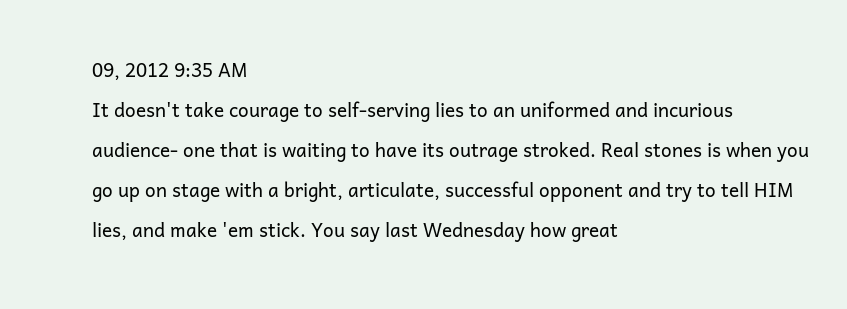09, 2012 9:35 AM
It doesn't take courage to self-serving lies to an uniformed and incurious audience- one that is waiting to have its outrage stroked. Real stones is when you go up on stage with a bright, articulate, successful opponent and try to tell HIM lies, and make 'em stick. You say last Wednesday how great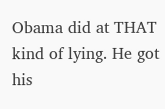Obama did at THAT kind of lying. He got his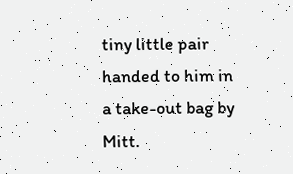tiny little pair handed to him in a take-out bag by Mitt.